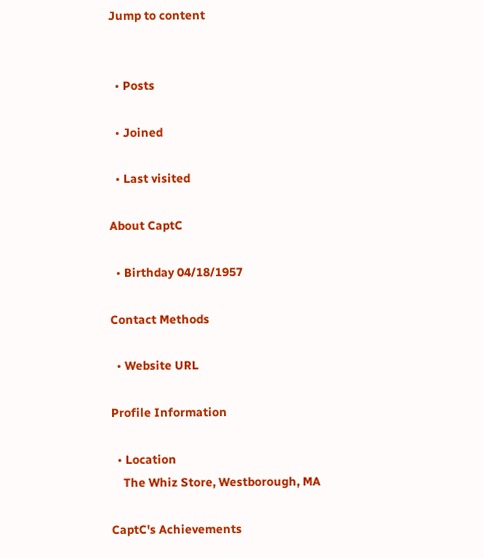Jump to content


  • Posts

  • Joined

  • Last visited

About CaptC

  • Birthday 04/18/1957

Contact Methods

  • Website URL

Profile Information

  • Location
    The Whiz Store, Westborough, MA

CaptC's Achievements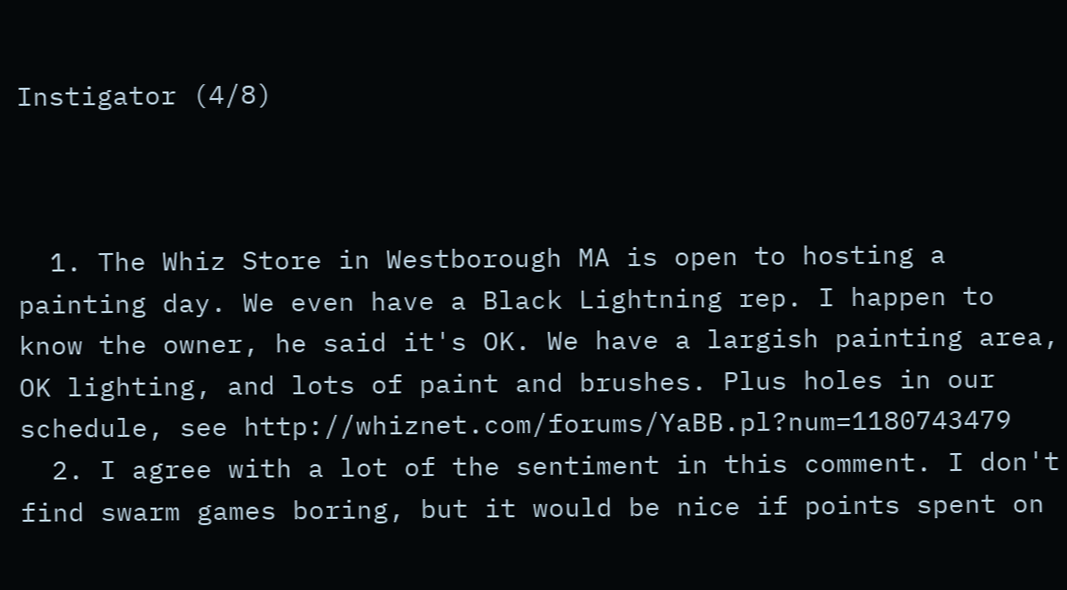Instigator (4/8)



  1. The Whiz Store in Westborough MA is open to hosting a painting day. We even have a Black Lightning rep. I happen to know the owner, he said it's OK. We have a largish painting area, OK lighting, and lots of paint and brushes. Plus holes in our schedule, see http://whiznet.com/forums/YaBB.pl?num=1180743479
  2. I agree with a lot of the sentiment in this comment. I don't find swarm games boring, but it would be nice if points spent on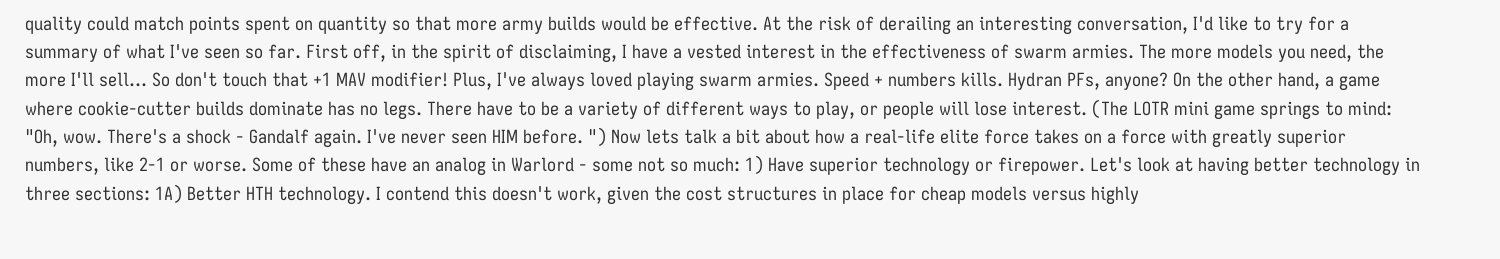quality could match points spent on quantity so that more army builds would be effective. At the risk of derailing an interesting conversation, I'd like to try for a summary of what I've seen so far. First off, in the spirit of disclaiming, I have a vested interest in the effectiveness of swarm armies. The more models you need, the more I'll sell... So don't touch that +1 MAV modifier! Plus, I've always loved playing swarm armies. Speed + numbers kills. Hydran PFs, anyone? On the other hand, a game where cookie-cutter builds dominate has no legs. There have to be a variety of different ways to play, or people will lose interest. (The LOTR mini game springs to mind: "Oh, wow. There's a shock - Gandalf again. I've never seen HIM before. ") Now lets talk a bit about how a real-life elite force takes on a force with greatly superior numbers, like 2-1 or worse. Some of these have an analog in Warlord - some not so much: 1) Have superior technology or firepower. Let's look at having better technology in three sections: 1A) Better HTH technology. I contend this doesn't work, given the cost structures in place for cheap models versus highly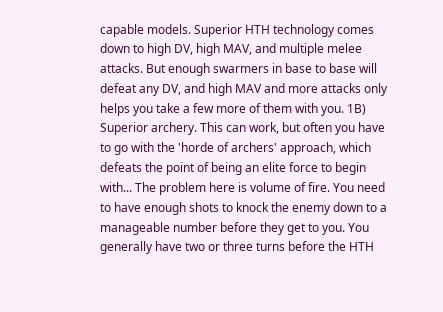capable models. Superior HTH technology comes down to high DV, high MAV, and multiple melee attacks. But enough swarmers in base to base will defeat any DV, and high MAV and more attacks only helps you take a few more of them with you. 1B) Superior archery. This can work, but often you have to go with the 'horde of archers' approach, which defeats the point of being an elite force to begin with... The problem here is volume of fire. You need to have enough shots to knock the enemy down to a manageable number before they get to you. You generally have two or three turns before the HTH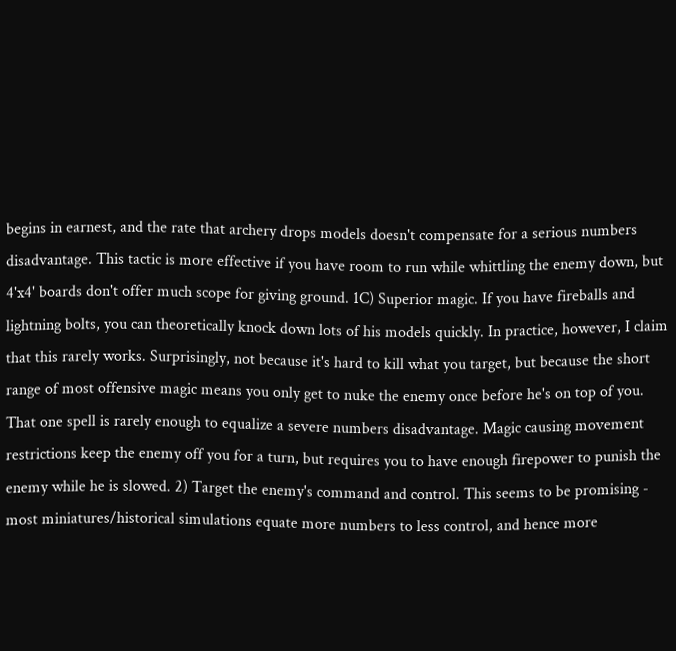begins in earnest, and the rate that archery drops models doesn't compensate for a serious numbers disadvantage. This tactic is more effective if you have room to run while whittling the enemy down, but 4'x4' boards don't offer much scope for giving ground. 1C) Superior magic. If you have fireballs and lightning bolts, you can theoretically knock down lots of his models quickly. In practice, however, I claim that this rarely works. Surprisingly, not because it's hard to kill what you target, but because the short range of most offensive magic means you only get to nuke the enemy once before he's on top of you. That one spell is rarely enough to equalize a severe numbers disadvantage. Magic causing movement restrictions keep the enemy off you for a turn, but requires you to have enough firepower to punish the enemy while he is slowed. 2) Target the enemy's command and control. This seems to be promising - most miniatures/historical simulations equate more numbers to less control, and hence more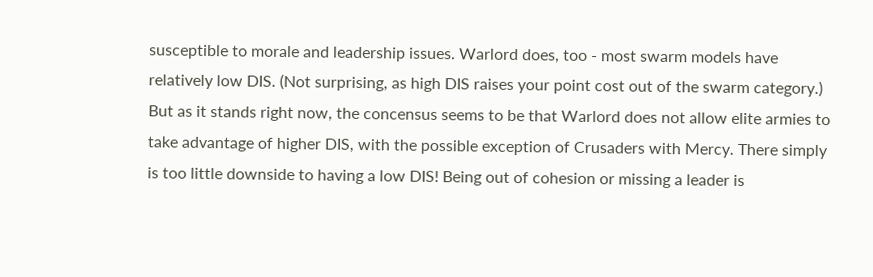susceptible to morale and leadership issues. Warlord does, too - most swarm models have relatively low DIS. (Not surprising, as high DIS raises your point cost out of the swarm category.) But as it stands right now, the concensus seems to be that Warlord does not allow elite armies to take advantage of higher DIS, with the possible exception of Crusaders with Mercy. There simply is too little downside to having a low DIS! Being out of cohesion or missing a leader is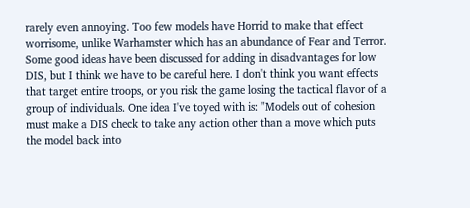rarely even annoying. Too few models have Horrid to make that effect worrisome, unlike Warhamster which has an abundance of Fear and Terror. Some good ideas have been discussed for adding in disadvantages for low DIS, but I think we have to be careful here. I don't think you want effects that target entire troops, or you risk the game losing the tactical flavor of a group of individuals. One idea I've toyed with is: "Models out of cohesion must make a DIS check to take any action other than a move which puts the model back into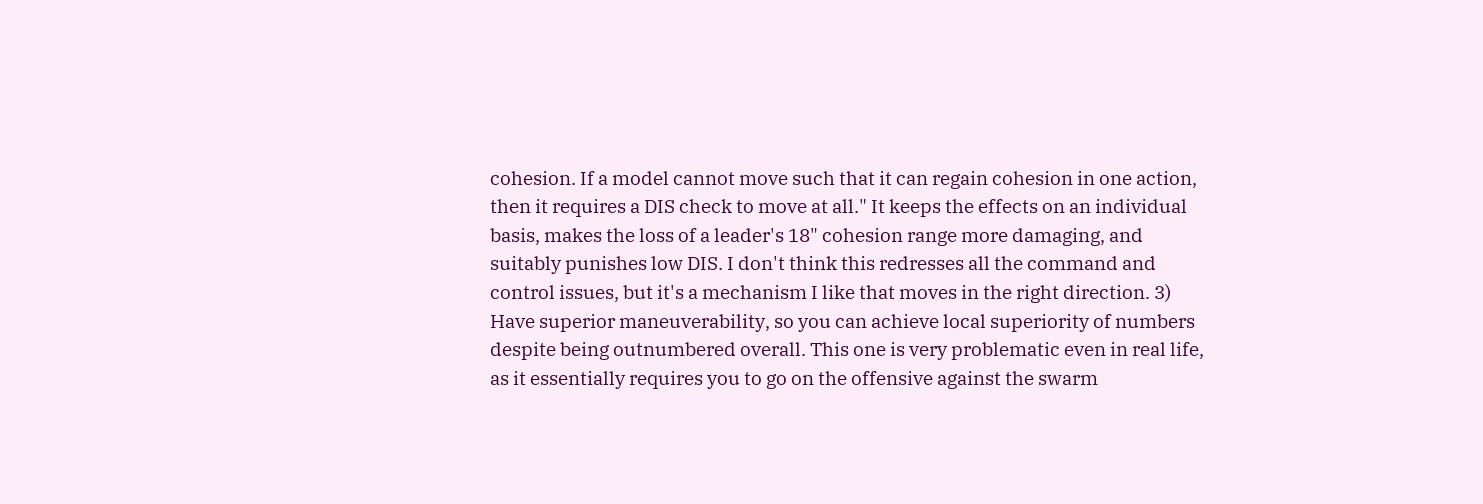cohesion. If a model cannot move such that it can regain cohesion in one action, then it requires a DIS check to move at all." It keeps the effects on an individual basis, makes the loss of a leader's 18" cohesion range more damaging, and suitably punishes low DIS. I don't think this redresses all the command and control issues, but it's a mechanism I like that moves in the right direction. 3) Have superior maneuverability, so you can achieve local superiority of numbers despite being outnumbered overall. This one is very problematic even in real life, as it essentially requires you to go on the offensive against the swarm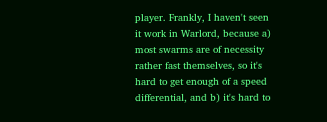player. Frankly, I haven't seen it work in Warlord, because a) most swarms are of necessity rather fast themselves, so it's hard to get enough of a speed differential, and b) it's hard to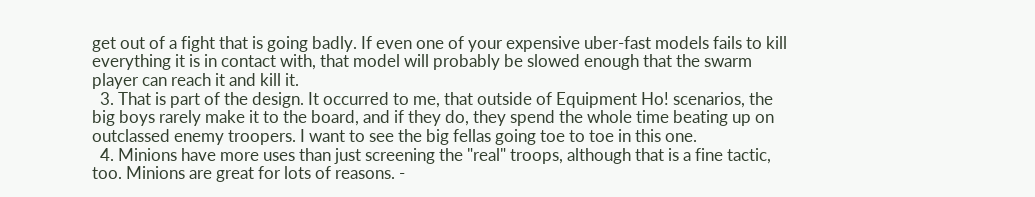get out of a fight that is going badly. If even one of your expensive uber-fast models fails to kill everything it is in contact with, that model will probably be slowed enough that the swarm player can reach it and kill it.
  3. That is part of the design. It occurred to me, that outside of Equipment Ho! scenarios, the big boys rarely make it to the board, and if they do, they spend the whole time beating up on outclassed enemy troopers. I want to see the big fellas going toe to toe in this one.
  4. Minions have more uses than just screening the "real" troops, although that is a fine tactic, too. Minions are great for lots of reasons. -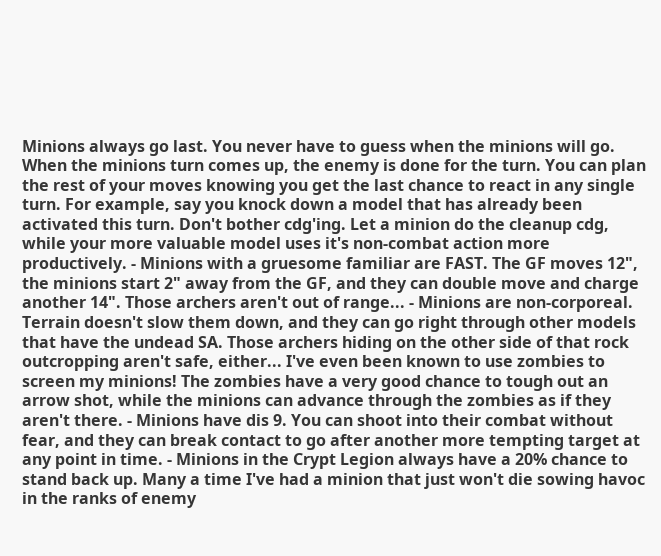Minions always go last. You never have to guess when the minions will go. When the minions turn comes up, the enemy is done for the turn. You can plan the rest of your moves knowing you get the last chance to react in any single turn. For example, say you knock down a model that has already been activated this turn. Don't bother cdg'ing. Let a minion do the cleanup cdg, while your more valuable model uses it's non-combat action more productively. - Minions with a gruesome familiar are FAST. The GF moves 12", the minions start 2" away from the GF, and they can double move and charge another 14". Those archers aren't out of range... - Minions are non-corporeal. Terrain doesn't slow them down, and they can go right through other models that have the undead SA. Those archers hiding on the other side of that rock outcropping aren't safe, either... I've even been known to use zombies to screen my minions! The zombies have a very good chance to tough out an arrow shot, while the minions can advance through the zombies as if they aren't there. - Minions have dis 9. You can shoot into their combat without fear, and they can break contact to go after another more tempting target at any point in time. - Minions in the Crypt Legion always have a 20% chance to stand back up. Many a time I've had a minion that just won't die sowing havoc in the ranks of enemy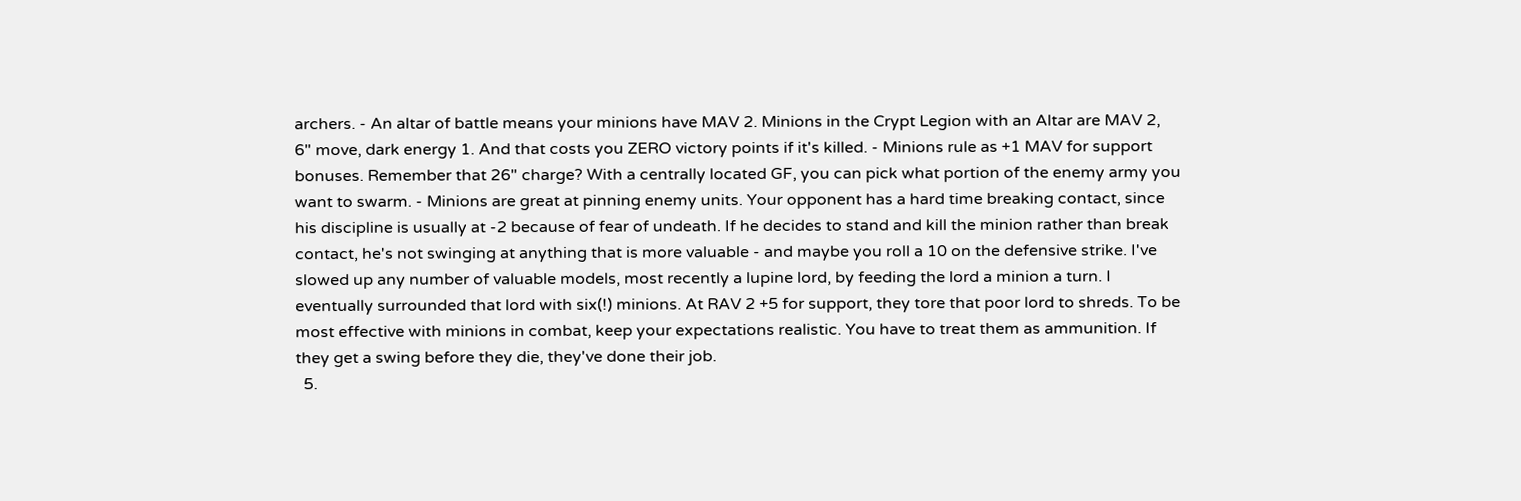archers. - An altar of battle means your minions have MAV 2. Minions in the Crypt Legion with an Altar are MAV 2, 6" move, dark energy 1. And that costs you ZERO victory points if it's killed. - Minions rule as +1 MAV for support bonuses. Remember that 26" charge? With a centrally located GF, you can pick what portion of the enemy army you want to swarm. - Minions are great at pinning enemy units. Your opponent has a hard time breaking contact, since his discipline is usually at -2 because of fear of undeath. If he decides to stand and kill the minion rather than break contact, he's not swinging at anything that is more valuable - and maybe you roll a 10 on the defensive strike. I've slowed up any number of valuable models, most recently a lupine lord, by feeding the lord a minion a turn. I eventually surrounded that lord with six(!) minions. At RAV 2 +5 for support, they tore that poor lord to shreds. To be most effective with minions in combat, keep your expectations realistic. You have to treat them as ammunition. If they get a swing before they die, they've done their job.
  5.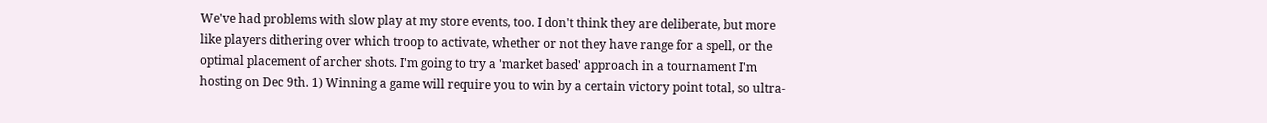We've had problems with slow play at my store events, too. I don't think they are deliberate, but more like players dithering over which troop to activate, whether or not they have range for a spell, or the optimal placement of archer shots. I'm going to try a 'market based' approach in a tournament I'm hosting on Dec 9th. 1) Winning a game will require you to win by a certain victory point total, so ultra-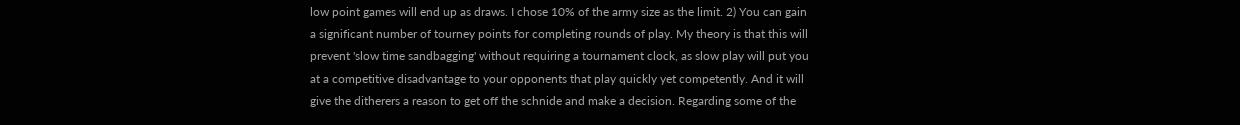low point games will end up as draws. I chose 10% of the army size as the limit. 2) You can gain a significant number of tourney points for completing rounds of play. My theory is that this will prevent 'slow time sandbagging' without requiring a tournament clock, as slow play will put you at a competitive disadvantage to your opponents that play quickly yet competently. And it will give the ditherers a reason to get off the schnide and make a decision. Regarding some of the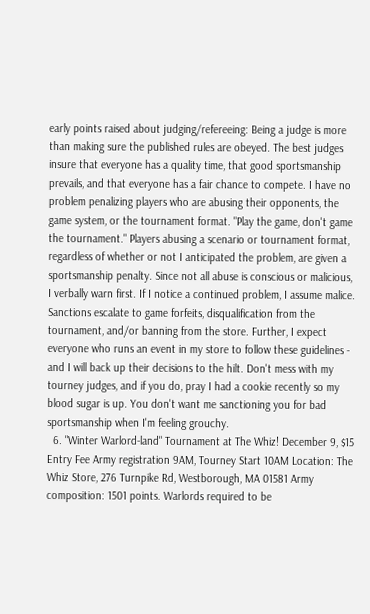early points raised about judging/refereeing: Being a judge is more than making sure the published rules are obeyed. The best judges insure that everyone has a quality time, that good sportsmanship prevails, and that everyone has a fair chance to compete. I have no problem penalizing players who are abusing their opponents, the game system, or the tournament format. "Play the game, don't game the tournament." Players abusing a scenario or tournament format, regardless of whether or not I anticipated the problem, are given a sportsmanship penalty. Since not all abuse is conscious or malicious, I verbally warn first. If I notice a continued problem, I assume malice. Sanctions escalate to game forfeits, disqualification from the tournament, and/or banning from the store. Further, I expect everyone who runs an event in my store to follow these guidelines - and I will back up their decisions to the hilt. Don't mess with my tourney judges, and if you do, pray I had a cookie recently so my blood sugar is up. You don't want me sanctioning you for bad sportsmanship when I'm feeling grouchy.
  6. "Winter Warlord-land" Tournament at The Whiz! December 9, $15 Entry Fee Army registration 9AM, Tourney Start 10AM Location: The Whiz Store, 276 Turnpike Rd, Westborough, MA 01581 Army composition: 1501 points. Warlords required to be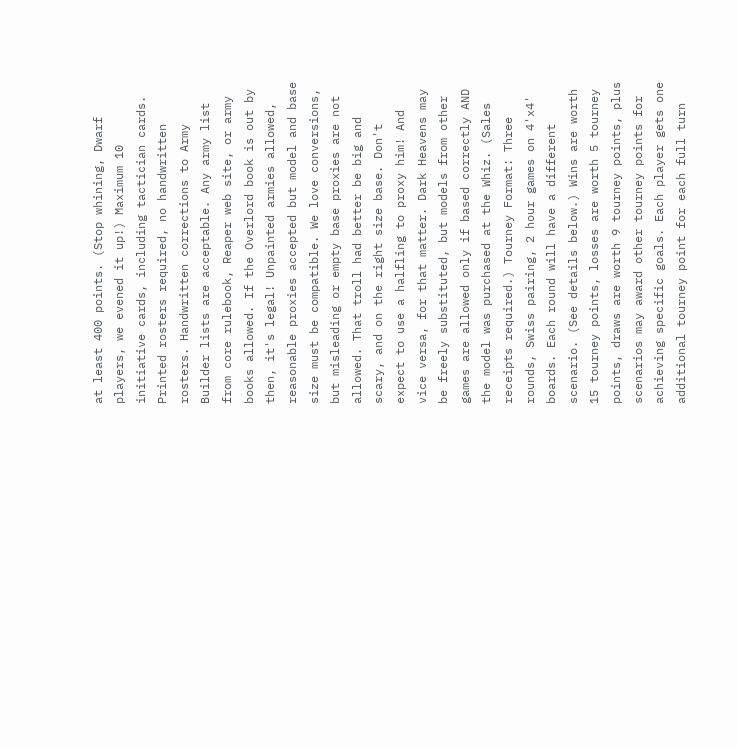at least 400 points. (Stop whining, Dwarf players, we evened it up!) Maximum 10 initiative cards, including tactician cards. Printed rosters required, no handwritten rosters. Handwritten corrections to Army Builder lists are acceptable. Any army list from core rulebook, Reaper web site, or army books allowed. If the Overlord book is out by then, it's legal! Unpainted armies allowed, reasonable proxies accepted but model and base size must be compatible. We love conversions, but misleading or empty base proxies are not allowed. That troll had better be big and scary, and on the right size base. Don't expect to use a halfling to proxy him! And vice versa, for that matter. Dark Heavens may be freely substituted, but models from other games are allowed only if based correctly AND the model was purchased at the Whiz. (Sales receipts required.) Tourney Format: Three rounds, Swiss pairing, 2 hour games on 4'x4' boards. Each round will have a different scenario. (See details below.) Wins are worth 15 tourney points, losses are worth 5 tourney points, draws are worth 9 tourney points, plus scenarios may award other tourney points for achieving specific goals. Each player gets one additional tourney point for each full turn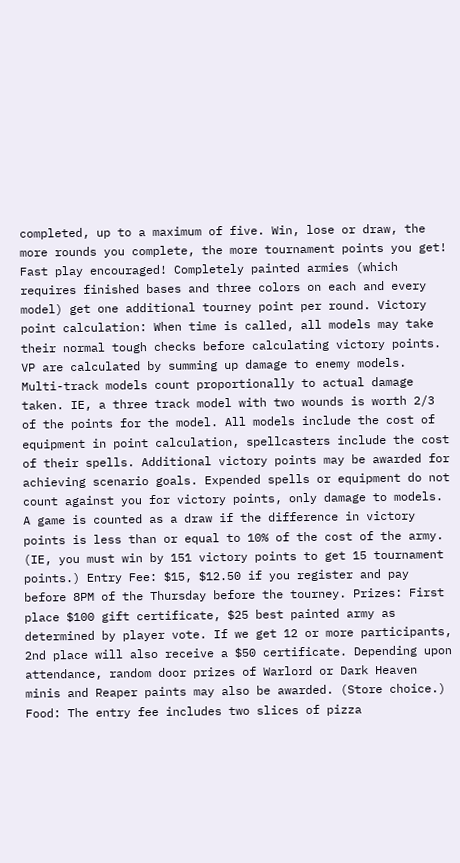completed, up to a maximum of five. Win, lose or draw, the more rounds you complete, the more tournament points you get! Fast play encouraged! Completely painted armies (which requires finished bases and three colors on each and every model) get one additional tourney point per round. Victory point calculation: When time is called, all models may take their normal tough checks before calculating victory points. VP are calculated by summing up damage to enemy models. Multi-track models count proportionally to actual damage taken. IE, a three track model with two wounds is worth 2/3 of the points for the model. All models include the cost of equipment in point calculation, spellcasters include the cost of their spells. Additional victory points may be awarded for achieving scenario goals. Expended spells or equipment do not count against you for victory points, only damage to models. A game is counted as a draw if the difference in victory points is less than or equal to 10% of the cost of the army. (IE, you must win by 151 victory points to get 15 tournament points.) Entry Fee: $15, $12.50 if you register and pay before 8PM of the Thursday before the tourney. Prizes: First place $100 gift certificate, $25 best painted army as determined by player vote. If we get 12 or more participants, 2nd place will also receive a $50 certificate. Depending upon attendance, random door prizes of Warlord or Dark Heaven minis and Reaper paints may also be awarded. (Store choice.) Food: The entry fee includes two slices of pizza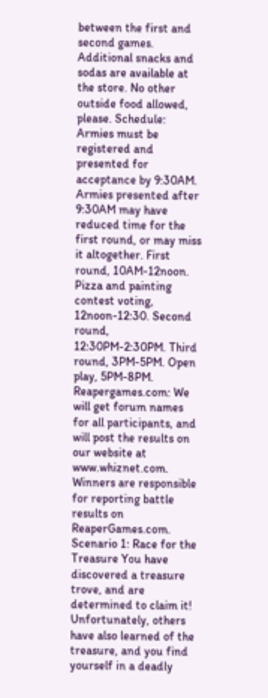between the first and second games. Additional snacks and sodas are available at the store. No other outside food allowed, please. Schedule: Armies must be registered and presented for acceptance by 9:30AM. Armies presented after 9:30AM may have reduced time for the first round, or may miss it altogether. First round, 10AM-12noon. Pizza and painting contest voting, 12noon-12:30. Second round, 12:30PM-2:30PM. Third round, 3PM-5PM. Open play, 5PM-8PM. Reapergames.com: We will get forum names for all participants, and will post the results on our website at www.whiznet.com. Winners are responsible for reporting battle results on ReaperGames.com. Scenario 1: Race for the Treasure You have discovered a treasure trove, and are determined to claim it! Unfortunately, others have also learned of the treasure, and you find yourself in a deadly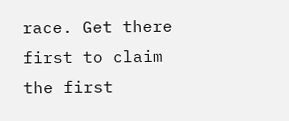race. Get there first to claim the first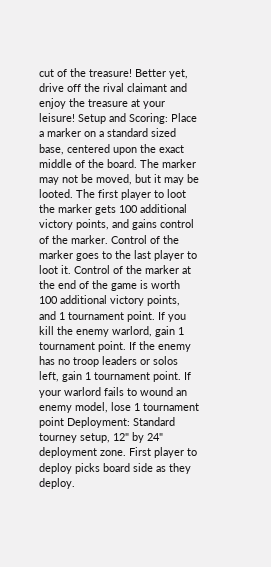cut of the treasure! Better yet, drive off the rival claimant and enjoy the treasure at your leisure! Setup and Scoring: Place a marker on a standard sized base, centered upon the exact middle of the board. The marker may not be moved, but it may be looted. The first player to loot the marker gets 100 additional victory points, and gains control of the marker. Control of the marker goes to the last player to loot it. Control of the marker at the end of the game is worth 100 additional victory points, and 1 tournament point. If you kill the enemy warlord, gain 1 tournament point. If the enemy has no troop leaders or solos left, gain 1 tournament point. If your warlord fails to wound an enemy model, lose 1 tournament point Deployment: Standard tourney setup, 12" by 24" deployment zone. First player to deploy picks board side as they deploy.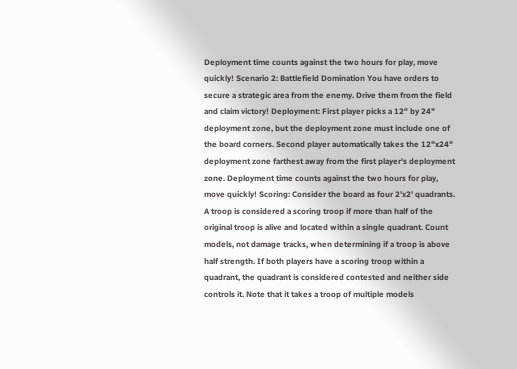Deployment time counts against the two hours for play, move quickly! Scenario 2: Battlefield Domination You have orders to secure a strategic area from the enemy. Drive them from the field and claim victory! Deployment: First player picks a 12" by 24" deployment zone, but the deployment zone must include one of the board corners. Second player automatically takes the 12"x24" deployment zone farthest away from the first player's deployment zone. Deployment time counts against the two hours for play, move quickly! Scoring: Consider the board as four 2'x2' quadrants. A troop is considered a scoring troop if more than half of the original troop is alive and located within a single quadrant. Count models, not damage tracks, when determining if a troop is above half strength. If both players have a scoring troop within a quadrant, the quadrant is considered contested and neither side controls it. Note that it takes a troop of multiple models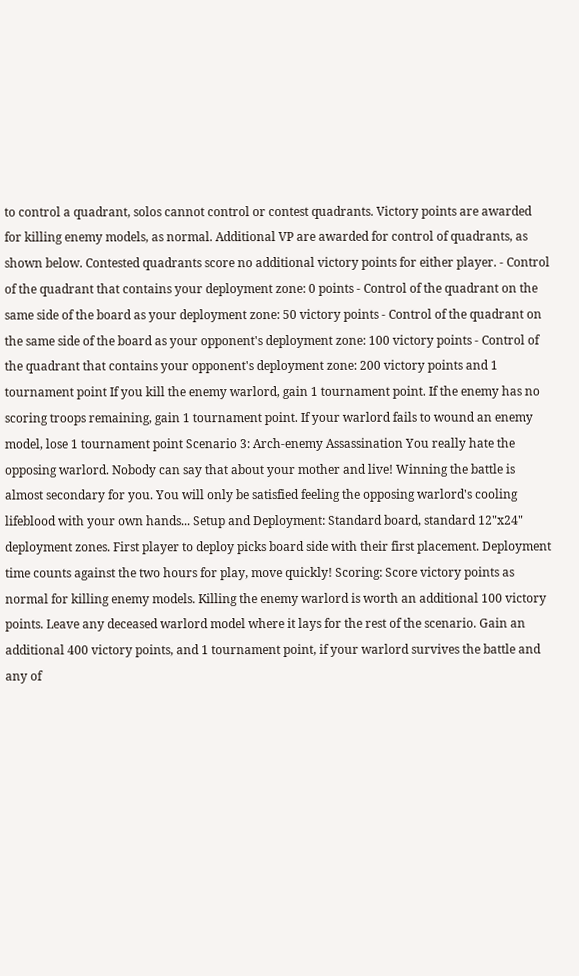to control a quadrant, solos cannot control or contest quadrants. Victory points are awarded for killing enemy models, as normal. Additional VP are awarded for control of quadrants, as shown below. Contested quadrants score no additional victory points for either player. - Control of the quadrant that contains your deployment zone: 0 points - Control of the quadrant on the same side of the board as your deployment zone: 50 victory points - Control of the quadrant on the same side of the board as your opponent's deployment zone: 100 victory points - Control of the quadrant that contains your opponent's deployment zone: 200 victory points and 1 tournament point If you kill the enemy warlord, gain 1 tournament point. If the enemy has no scoring troops remaining, gain 1 tournament point. If your warlord fails to wound an enemy model, lose 1 tournament point Scenario 3: Arch-enemy Assassination You really hate the opposing warlord. Nobody can say that about your mother and live! Winning the battle is almost secondary for you. You will only be satisfied feeling the opposing warlord's cooling lifeblood with your own hands... Setup and Deployment: Standard board, standard 12"x24" deployment zones. First player to deploy picks board side with their first placement. Deployment time counts against the two hours for play, move quickly! Scoring: Score victory points as normal for killing enemy models. Killing the enemy warlord is worth an additional 100 victory points. Leave any deceased warlord model where it lays for the rest of the scenario. Gain an additional 400 victory points, and 1 tournament point, if your warlord survives the battle and any of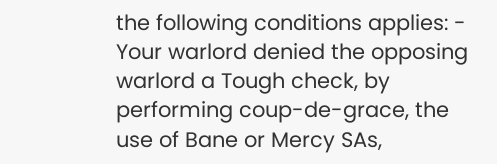the following conditions applies: - Your warlord denied the opposing warlord a Tough check, by performing coup-de-grace, the use of Bane or Mercy SAs,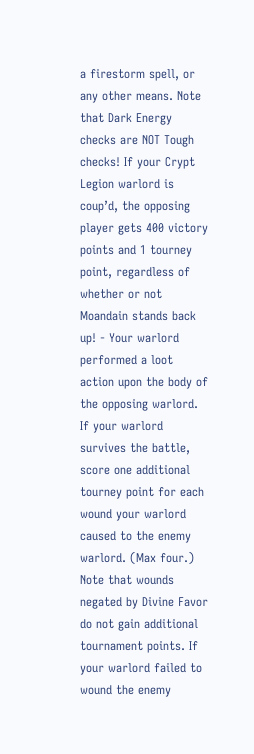a firestorm spell, or any other means. Note that Dark Energy checks are NOT Tough checks! If your Crypt Legion warlord is coup’d, the opposing player gets 400 victory points and 1 tourney point, regardless of whether or not Moandain stands back up! - Your warlord performed a loot action upon the body of the opposing warlord. If your warlord survives the battle, score one additional tourney point for each wound your warlord caused to the enemy warlord. (Max four.) Note that wounds negated by Divine Favor do not gain additional tournament points. If your warlord failed to wound the enemy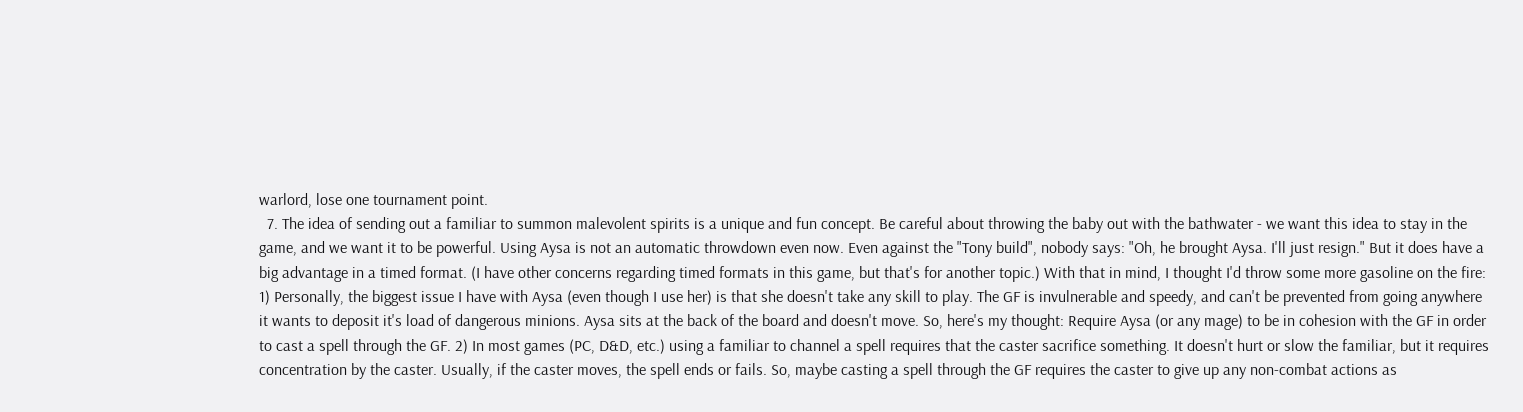warlord, lose one tournament point.
  7. The idea of sending out a familiar to summon malevolent spirits is a unique and fun concept. Be careful about throwing the baby out with the bathwater - we want this idea to stay in the game, and we want it to be powerful. Using Aysa is not an automatic throwdown even now. Even against the "Tony build", nobody says: "Oh, he brought Aysa. I'll just resign." But it does have a big advantage in a timed format. (I have other concerns regarding timed formats in this game, but that's for another topic.) With that in mind, I thought I'd throw some more gasoline on the fire: 1) Personally, the biggest issue I have with Aysa (even though I use her) is that she doesn't take any skill to play. The GF is invulnerable and speedy, and can't be prevented from going anywhere it wants to deposit it's load of dangerous minions. Aysa sits at the back of the board and doesn't move. So, here's my thought: Require Aysa (or any mage) to be in cohesion with the GF in order to cast a spell through the GF. 2) In most games (PC, D&D, etc.) using a familiar to channel a spell requires that the caster sacrifice something. It doesn't hurt or slow the familiar, but it requires concentration by the caster. Usually, if the caster moves, the spell ends or fails. So, maybe casting a spell through the GF requires the caster to give up any non-combat actions as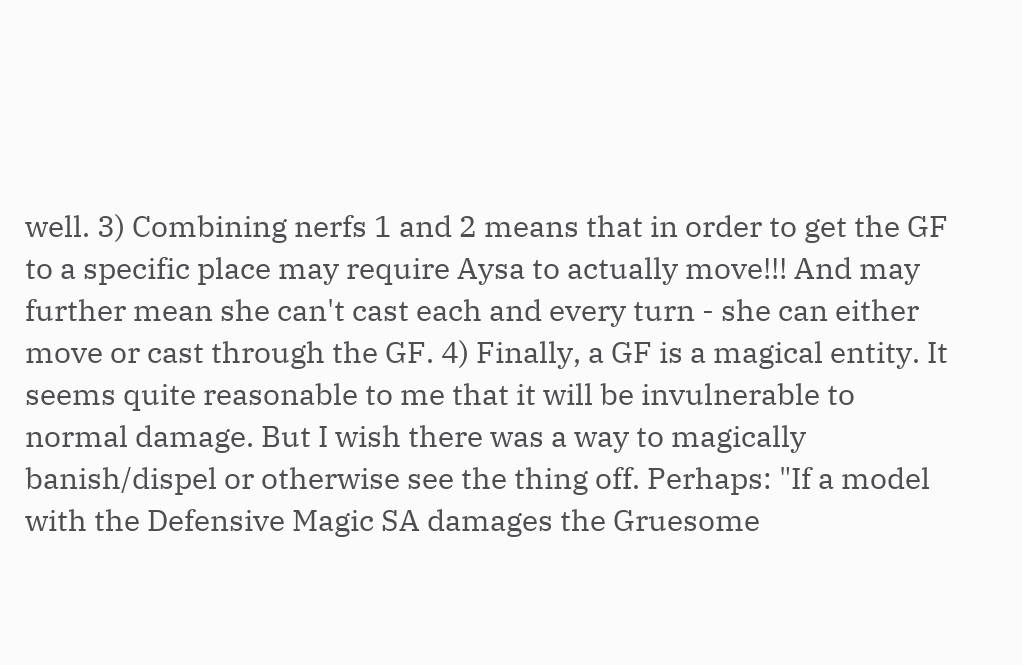well. 3) Combining nerfs 1 and 2 means that in order to get the GF to a specific place may require Aysa to actually move!!! And may further mean she can't cast each and every turn - she can either move or cast through the GF. 4) Finally, a GF is a magical entity. It seems quite reasonable to me that it will be invulnerable to normal damage. But I wish there was a way to magically banish/dispel or otherwise see the thing off. Perhaps: "If a model with the Defensive Magic SA damages the Gruesome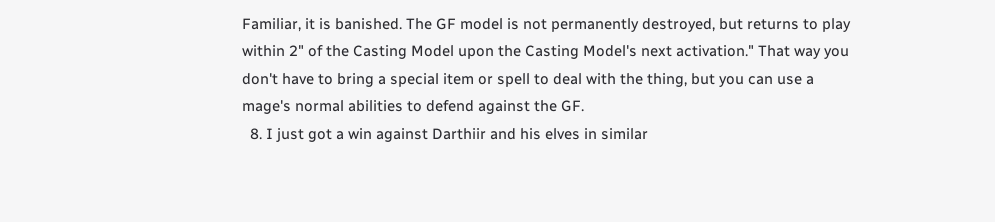Familiar, it is banished. The GF model is not permanently destroyed, but returns to play within 2" of the Casting Model upon the Casting Model's next activation." That way you don't have to bring a special item or spell to deal with the thing, but you can use a mage's normal abilities to defend against the GF.
  8. I just got a win against Darthiir and his elves in similar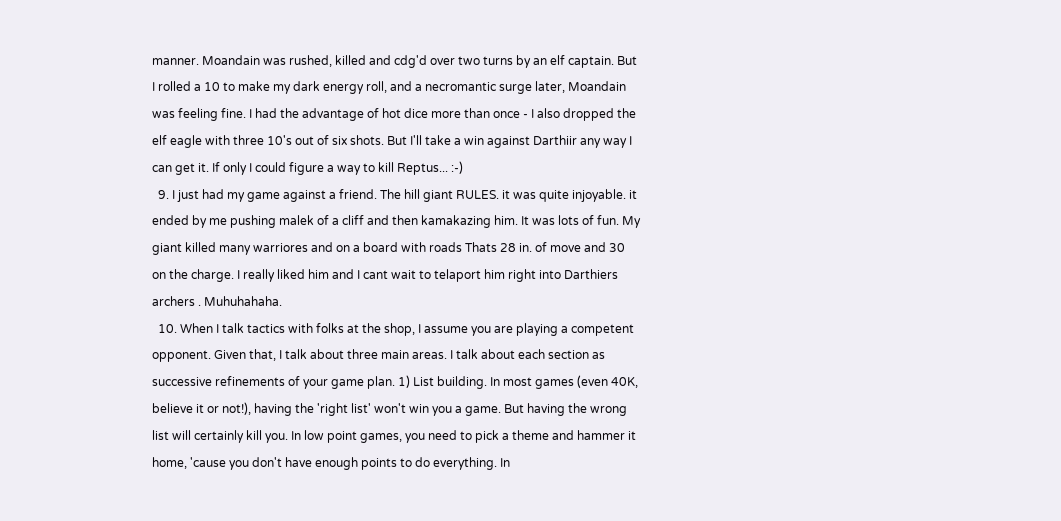manner. Moandain was rushed, killed and cdg'd over two turns by an elf captain. But I rolled a 10 to make my dark energy roll, and a necromantic surge later, Moandain was feeling fine. I had the advantage of hot dice more than once - I also dropped the elf eagle with three 10's out of six shots. But I'll take a win against Darthiir any way I can get it. If only I could figure a way to kill Reptus... :-)
  9. I just had my game against a friend. The hill giant RULES. it was quite injoyable. it ended by me pushing malek of a cliff and then kamakazing him. It was lots of fun. My giant killed many warriores and on a board with roads Thats 28 in. of move and 30 on the charge. I really liked him and I cant wait to telaport him right into Darthiers archers . Muhuhahaha.
  10. When I talk tactics with folks at the shop, I assume you are playing a competent opponent. Given that, I talk about three main areas. I talk about each section as successive refinements of your game plan. 1) List building. In most games (even 40K, believe it or not!), having the 'right list' won't win you a game. But having the wrong list will certainly kill you. In low point games, you need to pick a theme and hammer it home, 'cause you don't have enough points to do everything. In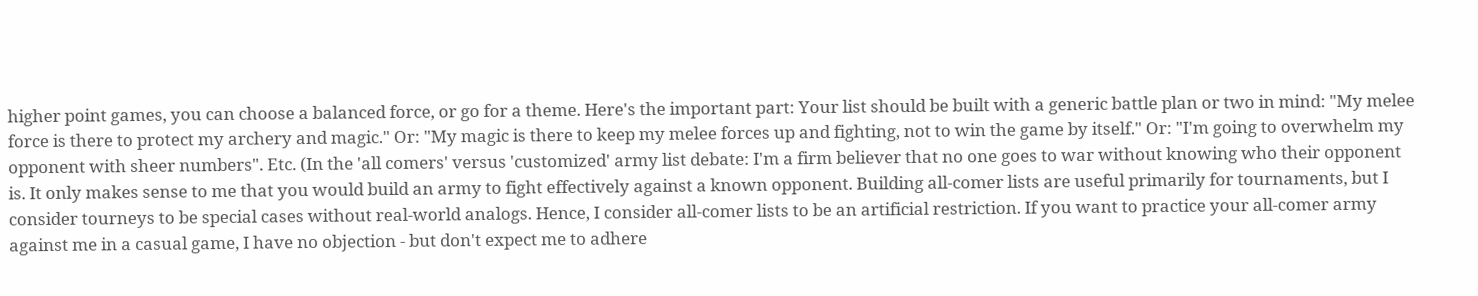higher point games, you can choose a balanced force, or go for a theme. Here's the important part: Your list should be built with a generic battle plan or two in mind: "My melee force is there to protect my archery and magic." Or: "My magic is there to keep my melee forces up and fighting, not to win the game by itself." Or: "I'm going to overwhelm my opponent with sheer numbers". Etc. (In the 'all comers' versus 'customized' army list debate: I'm a firm believer that no one goes to war without knowing who their opponent is. It only makes sense to me that you would build an army to fight effectively against a known opponent. Building all-comer lists are useful primarily for tournaments, but I consider tourneys to be special cases without real-world analogs. Hence, I consider all-comer lists to be an artificial restriction. If you want to practice your all-comer army against me in a casual game, I have no objection - but don't expect me to adhere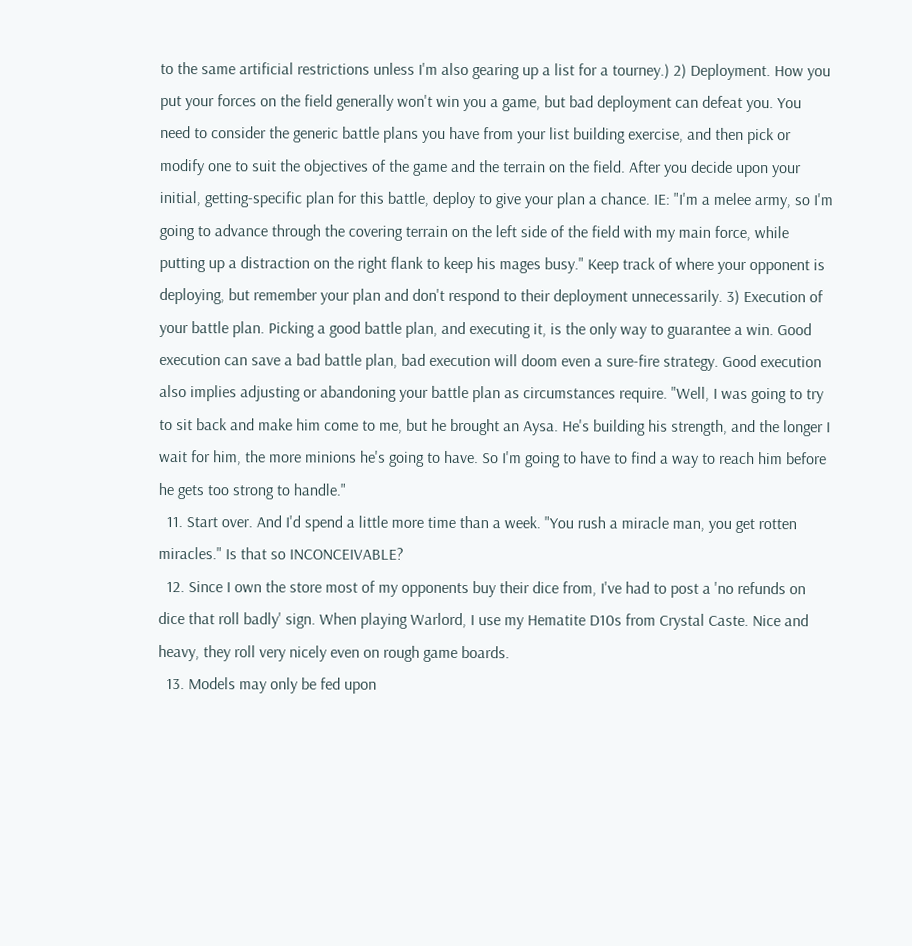to the same artificial restrictions unless I'm also gearing up a list for a tourney.) 2) Deployment. How you put your forces on the field generally won't win you a game, but bad deployment can defeat you. You need to consider the generic battle plans you have from your list building exercise, and then pick or modify one to suit the objectives of the game and the terrain on the field. After you decide upon your initial, getting-specific plan for this battle, deploy to give your plan a chance. IE: "I'm a melee army, so I'm going to advance through the covering terrain on the left side of the field with my main force, while putting up a distraction on the right flank to keep his mages busy." Keep track of where your opponent is deploying, but remember your plan and don't respond to their deployment unnecessarily. 3) Execution of your battle plan. Picking a good battle plan, and executing it, is the only way to guarantee a win. Good execution can save a bad battle plan, bad execution will doom even a sure-fire strategy. Good execution also implies adjusting or abandoning your battle plan as circumstances require. "Well, I was going to try to sit back and make him come to me, but he brought an Aysa. He's building his strength, and the longer I wait for him, the more minions he's going to have. So I'm going to have to find a way to reach him before he gets too strong to handle."
  11. Start over. And I'd spend a little more time than a week. "You rush a miracle man, you get rotten miracles." Is that so INCONCEIVABLE?
  12. Since I own the store most of my opponents buy their dice from, I've had to post a 'no refunds on dice that roll badly' sign. When playing Warlord, I use my Hematite D10s from Crystal Caste. Nice and heavy, they roll very nicely even on rough game boards.
  13. Models may only be fed upon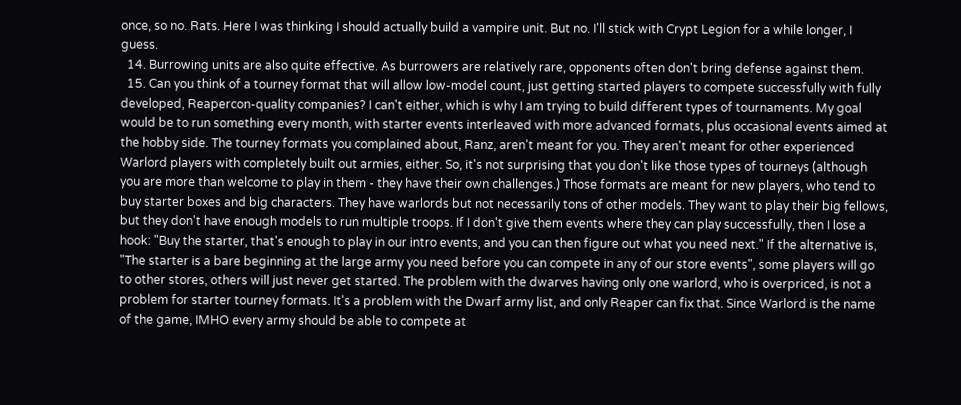once, so no. Rats. Here I was thinking I should actually build a vampire unit. But no. I'll stick with Crypt Legion for a while longer, I guess.
  14. Burrowing units are also quite effective. As burrowers are relatively rare, opponents often don't bring defense against them.
  15. Can you think of a tourney format that will allow low-model count, just getting started players to compete successfully with fully developed, Reapercon-quality companies? I can't either, which is why I am trying to build different types of tournaments. My goal would be to run something every month, with starter events interleaved with more advanced formats, plus occasional events aimed at the hobby side. The tourney formats you complained about, Ranz, aren't meant for you. They aren't meant for other experienced Warlord players with completely built out armies, either. So, it's not surprising that you don't like those types of tourneys (although you are more than welcome to play in them - they have their own challenges.) Those formats are meant for new players, who tend to buy starter boxes and big characters. They have warlords but not necessarily tons of other models. They want to play their big fellows, but they don't have enough models to run multiple troops. If I don't give them events where they can play successfully, then I lose a hook: "Buy the starter, that's enough to play in our intro events, and you can then figure out what you need next." If the alternative is, "The starter is a bare beginning at the large army you need before you can compete in any of our store events", some players will go to other stores, others will just never get started. The problem with the dwarves having only one warlord, who is overpriced, is not a problem for starter tourney formats. It's a problem with the Dwarf army list, and only Reaper can fix that. Since Warlord is the name of the game, IMHO every army should be able to compete at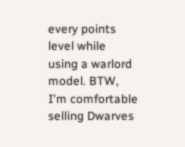every points level while using a warlord model. BTW, I'm comfortable selling Dwarves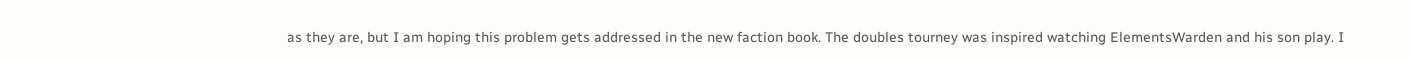as they are, but I am hoping this problem gets addressed in the new faction book. The doubles tourney was inspired watching ElementsWarden and his son play. I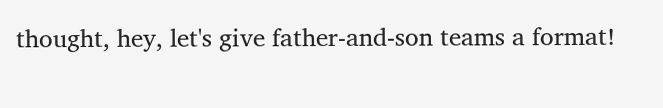thought, hey, let's give father-and-son teams a format!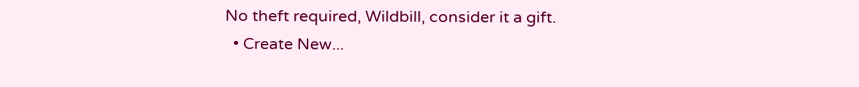No theft required, Wildbill, consider it a gift.
  • Create New...